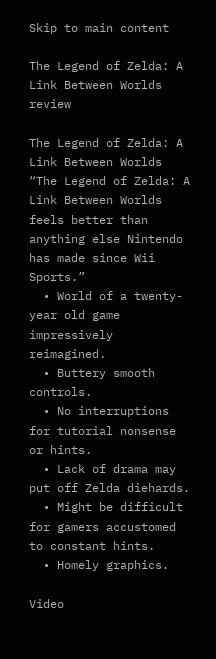Skip to main content

The Legend of Zelda: A Link Between Worlds review

The Legend of Zelda: A Link Between Worlds
“The Legend of Zelda: A Link Between Worlds feels better than anything else Nintendo has made since Wii Sports.”
  • World of a twenty-year old game impressively reimagined.
  • Buttery smooth controls.
  • No interruptions for tutorial nonsense or hints.
  • Lack of drama may put off Zelda diehards.
  • Might be difficult for gamers accustomed to constant hints.
  • Homely graphics.

Video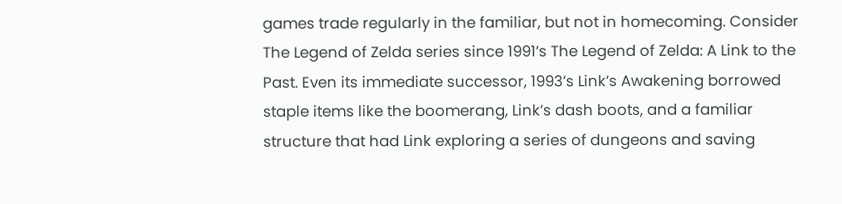games trade regularly in the familiar, but not in homecoming. Consider The Legend of Zelda series since 1991’s The Legend of Zelda: A Link to the Past. Even its immediate successor, 1993’s Link’s Awakening borrowed staple items like the boomerang, Link’s dash boots, and a familiar structure that had Link exploring a series of dungeons and saving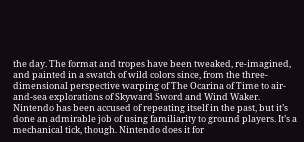the day. The format and tropes have been tweaked, re-imagined, and painted in a swatch of wild colors since, from the three-dimensional perspective warping of The Ocarina of Time to air-and-sea explorations of Skyward Sword and Wind Waker. Nintendo has been accused of repeating itself in the past, but it’s done an admirable job of using familiarity to ground players. It’s a mechanical tick, though. Nintendo does it for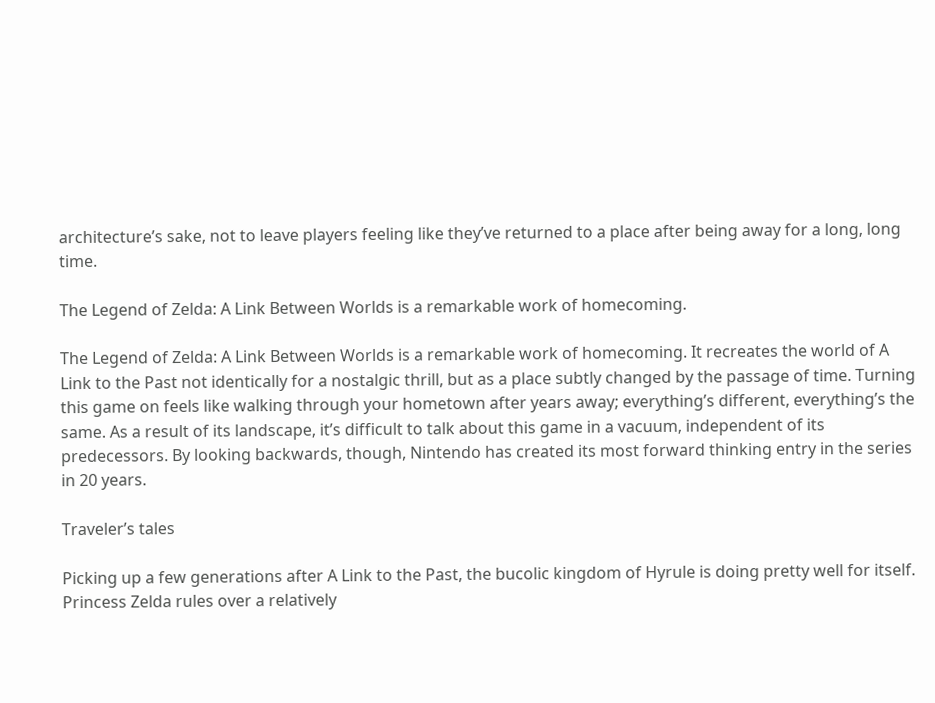architecture’s sake, not to leave players feeling like they’ve returned to a place after being away for a long, long time.

The Legend of Zelda: A Link Between Worlds is a remarkable work of homecoming.

The Legend of Zelda: A Link Between Worlds is a remarkable work of homecoming. It recreates the world of A Link to the Past not identically for a nostalgic thrill, but as a place subtly changed by the passage of time. Turning this game on feels like walking through your hometown after years away; everything’s different, everything’s the same. As a result of its landscape, it’s difficult to talk about this game in a vacuum, independent of its predecessors. By looking backwards, though, Nintendo has created its most forward thinking entry in the series in 20 years.

Traveler’s tales

Picking up a few generations after A Link to the Past, the bucolic kingdom of Hyrule is doing pretty well for itself. Princess Zelda rules over a relatively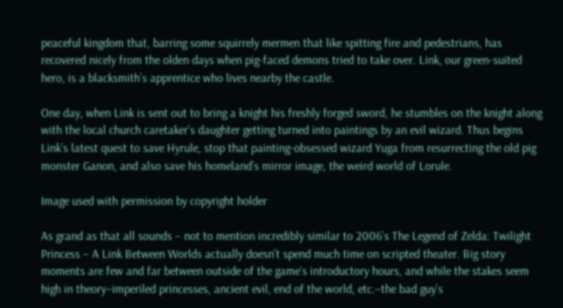peaceful kingdom that, barring some squirrely mermen that like spitting fire and pedestrians, has recovered nicely from the olden days when pig-faced demons tried to take over. Link, our green-suited hero, is a blacksmith’s apprentice who lives nearby the castle.

One day, when Link is sent out to bring a knight his freshly forged sword, he stumbles on the knight along with the local church caretaker’s daughter getting turned into paintings by an evil wizard. Thus begins Link’s latest quest to save Hyrule, stop that painting-obsessed wizard Yuga from resurrecting the old pig monster Ganon, and also save his homeland’s mirror image, the weird world of Lorule.

Image used with permission by copyright holder

As grand as that all sounds – not to mention incredibly similar to 2006’s The Legend of Zelda: Twilight Princess – A Link Between Worlds actually doesn’t spend much time on scripted theater. Big story moments are few and far between outside of the game’s introductory hours, and while the stakes seem high in theory–imperiled princesses, ancient evil, end of the world, etc.–the bad guy’s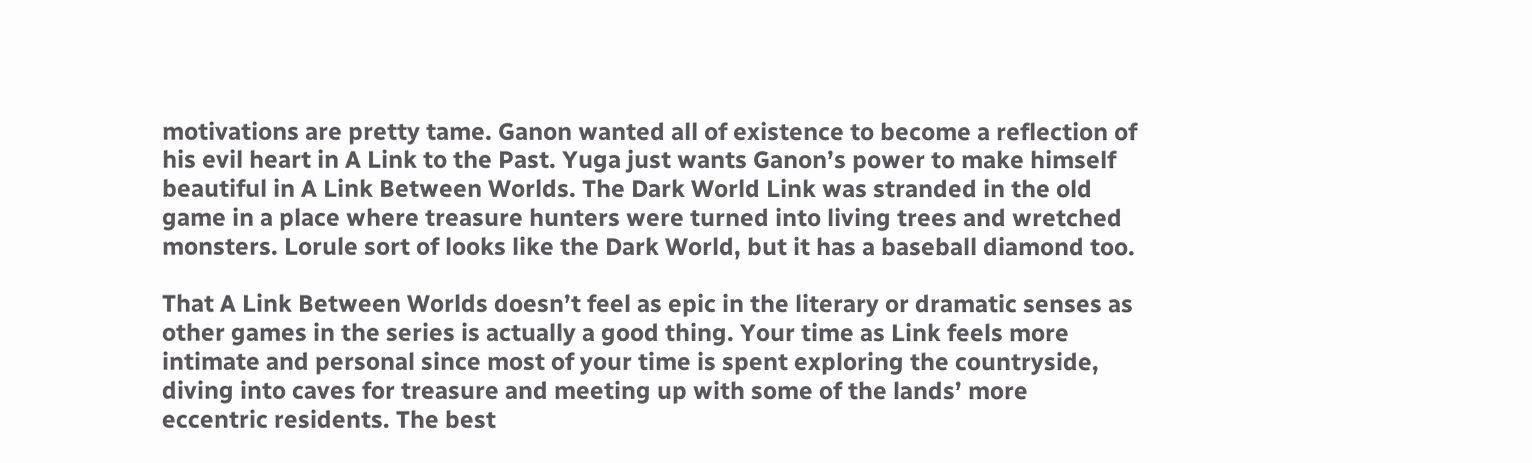motivations are pretty tame. Ganon wanted all of existence to become a reflection of his evil heart in A Link to the Past. Yuga just wants Ganon’s power to make himself beautiful in A Link Between Worlds. The Dark World Link was stranded in the old game in a place where treasure hunters were turned into living trees and wretched monsters. Lorule sort of looks like the Dark World, but it has a baseball diamond too.

That A Link Between Worlds doesn’t feel as epic in the literary or dramatic senses as other games in the series is actually a good thing. Your time as Link feels more intimate and personal since most of your time is spent exploring the countryside, diving into caves for treasure and meeting up with some of the lands’ more eccentric residents. The best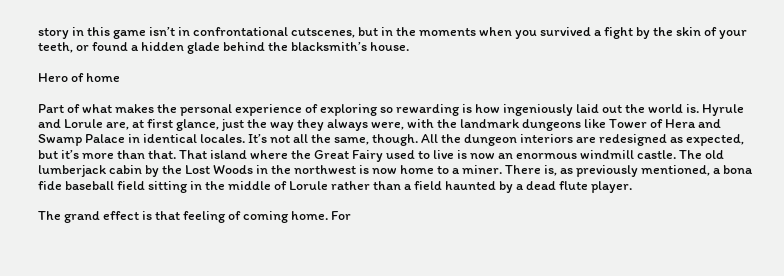story in this game isn’t in confrontational cutscenes, but in the moments when you survived a fight by the skin of your teeth, or found a hidden glade behind the blacksmith’s house.

Hero of home

Part of what makes the personal experience of exploring so rewarding is how ingeniously laid out the world is. Hyrule and Lorule are, at first glance, just the way they always were, with the landmark dungeons like Tower of Hera and Swamp Palace in identical locales. It’s not all the same, though. All the dungeon interiors are redesigned as expected, but it’s more than that. That island where the Great Fairy used to live is now an enormous windmill castle. The old lumberjack cabin by the Lost Woods in the northwest is now home to a miner. There is, as previously mentioned, a bona fide baseball field sitting in the middle of Lorule rather than a field haunted by a dead flute player.

The grand effect is that feeling of coming home. For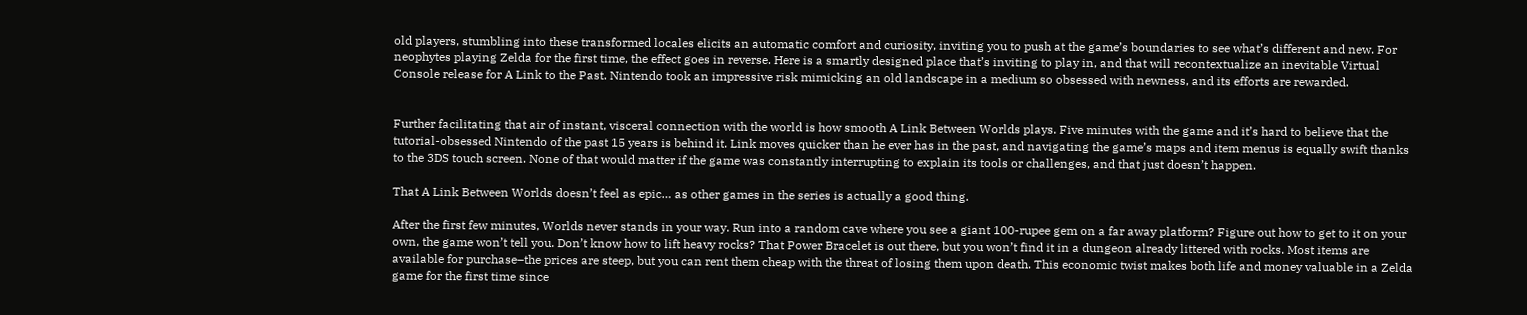old players, stumbling into these transformed locales elicits an automatic comfort and curiosity, inviting you to push at the game’s boundaries to see what’s different and new. For neophytes playing Zelda for the first time, the effect goes in reverse. Here is a smartly designed place that’s inviting to play in, and that will recontextualize an inevitable Virtual Console release for A Link to the Past. Nintendo took an impressive risk mimicking an old landscape in a medium so obsessed with newness, and its efforts are rewarded.


Further facilitating that air of instant, visceral connection with the world is how smooth A Link Between Worlds plays. Five minutes with the game and it’s hard to believe that the tutorial-obsessed Nintendo of the past 15 years is behind it. Link moves quicker than he ever has in the past, and navigating the game’s maps and item menus is equally swift thanks to the 3DS touch screen. None of that would matter if the game was constantly interrupting to explain its tools or challenges, and that just doesn’t happen.

That A Link Between Worlds doesn’t feel as epic… as other games in the series is actually a good thing.

After the first few minutes, Worlds never stands in your way. Run into a random cave where you see a giant 100-rupee gem on a far away platform? Figure out how to get to it on your own, the game won’t tell you. Don’t know how to lift heavy rocks? That Power Bracelet is out there, but you won’t find it in a dungeon already littered with rocks. Most items are available for purchase–the prices are steep, but you can rent them cheap with the threat of losing them upon death. This economic twist makes both life and money valuable in a Zelda game for the first time since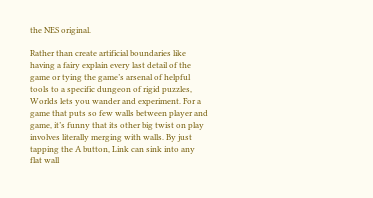the NES original.

Rather than create artificial boundaries like having a fairy explain every last detail of the game or tying the game’s arsenal of helpful tools to a specific dungeon of rigid puzzles, Worlds lets you wander and experiment. For a game that puts so few walls between player and game, it’s funny that its other big twist on play involves literally merging with walls. By just tapping the A button, Link can sink into any flat wall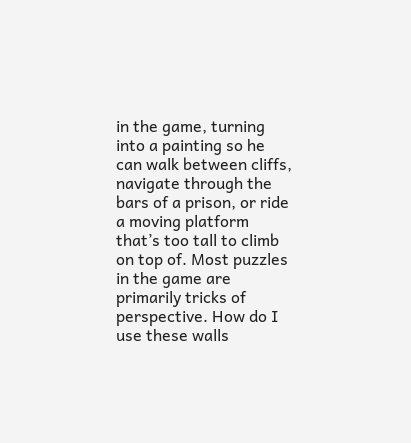in the game, turning into a painting so he can walk between cliffs, navigate through the bars of a prison, or ride a moving platform that’s too tall to climb on top of. Most puzzles in the game are primarily tricks of perspective. How do I use these walls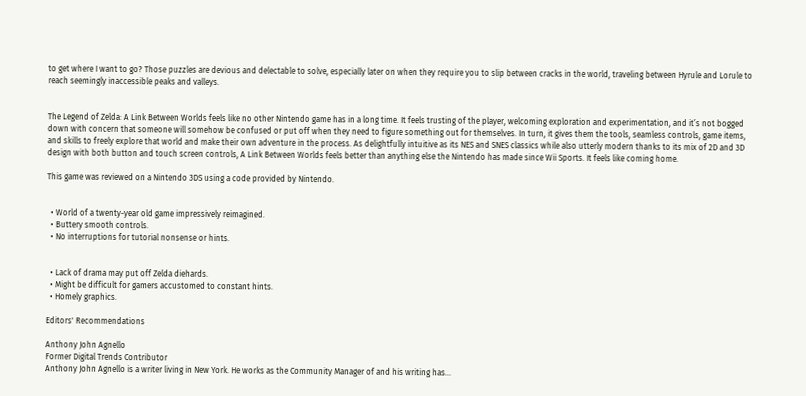to get where I want to go? Those puzzles are devious and delectable to solve, especially later on when they require you to slip between cracks in the world, traveling between Hyrule and Lorule to reach seemingly inaccessible peaks and valleys.


The Legend of Zelda: A Link Between Worlds feels like no other Nintendo game has in a long time. It feels trusting of the player, welcoming exploration and experimentation, and it’s not bogged down with concern that someone will somehow be confused or put off when they need to figure something out for themselves. In turn, it gives them the tools, seamless controls, game items, and skills to freely explore that world and make their own adventure in the process. As delightfully intuitive as its NES and SNES classics while also utterly modern thanks to its mix of 2D and 3D design with both button and touch screen controls, A Link Between Worlds feels better than anything else the Nintendo has made since Wii Sports. It feels like coming home.

This game was reviewed on a Nintendo 3DS using a code provided by Nintendo.


  • World of a twenty-year old game impressively reimagined.
  • Buttery smooth controls.
  • No interruptions for tutorial nonsense or hints.


  • Lack of drama may put off Zelda diehards.
  • Might be difficult for gamers accustomed to constant hints.
  • Homely graphics.

Editors' Recommendations

Anthony John Agnello
Former Digital Trends Contributor
Anthony John Agnello is a writer living in New York. He works as the Community Manager of and his writing has…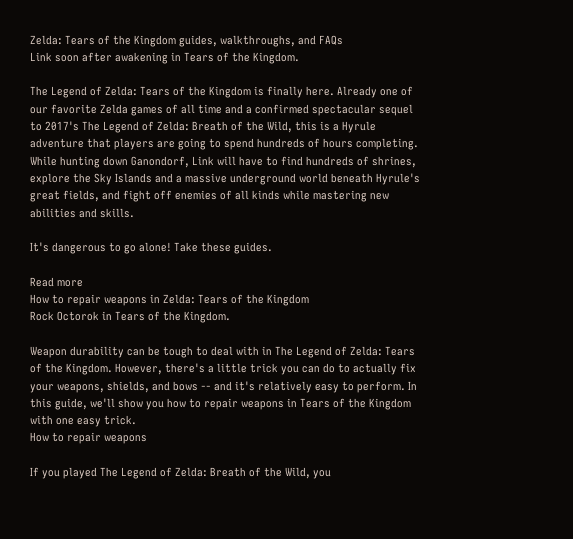Zelda: Tears of the Kingdom guides, walkthroughs, and FAQs
Link soon after awakening in Tears of the Kingdom.

The Legend of Zelda: Tears of the Kingdom is finally here. Already one of our favorite Zelda games of all time and a confirmed spectacular sequel to 2017's The Legend of Zelda: Breath of the Wild, this is a Hyrule adventure that players are going to spend hundreds of hours completing. While hunting down Ganondorf, Link will have to find hundreds of shrines, explore the Sky Islands and a massive underground world beneath Hyrule's great fields, and fight off enemies of all kinds while mastering new abilities and skills.

It's dangerous to go alone! Take these guides.

Read more
How to repair weapons in Zelda: Tears of the Kingdom
Rock Octorok in Tears of the Kingdom.

Weapon durability can be tough to deal with in The Legend of Zelda: Tears of the Kingdom. However, there's a little trick you can do to actually fix your weapons, shields, and bows -- and it's relatively easy to perform. In this guide, we'll show you how to repair weapons in Tears of the Kingdom with one easy trick.
How to repair weapons

If you played The Legend of Zelda: Breath of the Wild, you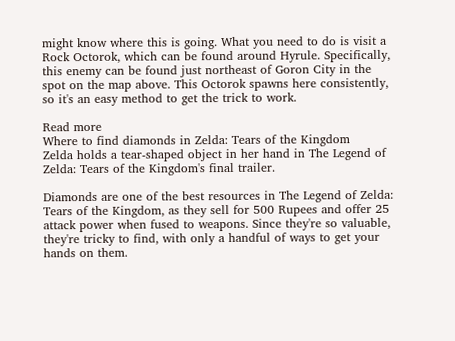might know where this is going. What you need to do is visit a Rock Octorok, which can be found around Hyrule. Specifically, this enemy can be found just northeast of Goron City in the spot on the map above. This Octorok spawns here consistently, so it's an easy method to get the trick to work.

Read more
Where to find diamonds in Zelda: Tears of the Kingdom
Zelda holds a tear-shaped object in her hand in The Legend of Zelda: Tears of the Kingdom's final trailer.

Diamonds are one of the best resources in The Legend of Zelda: Tears of the Kingdom, as they sell for 500 Rupees and offer 25 attack power when fused to weapons. Since they're so valuable, they're tricky to find, with only a handful of ways to get your hands on them.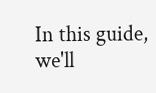In this guide, we'll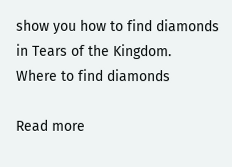show you how to find diamonds in Tears of the Kingdom.
Where to find diamonds

Read more